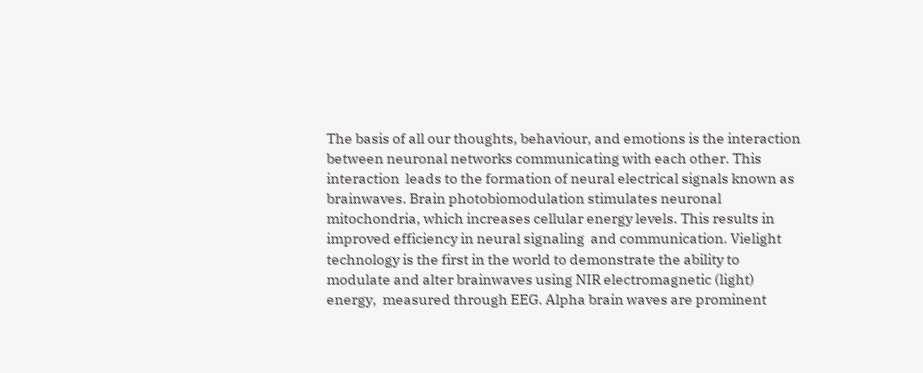The basis of all our thoughts, behaviour, and emotions is the interaction between neuronal networks communicating with each other. This interaction  leads to the formation of neural electrical signals known as brainwaves. Brain photobiomodulation stimulates neuronal mitochondria, which increases cellular energy levels. This results in improved efficiency in neural signaling  and communication. Vielight technology is the first in the world to demonstrate the ability to  modulate and alter brainwaves using NIR electromagnetic (light) energy,  measured through EEG. Alpha brain waves are prominent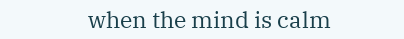when the mind is calm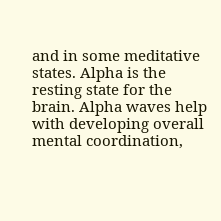and in some meditative states. Alpha is the resting state for the brain. Alpha waves help with developing overall mental coordination,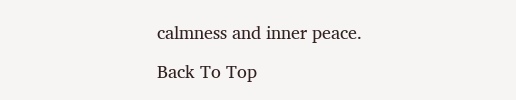calmness and inner peace.

Back To Top